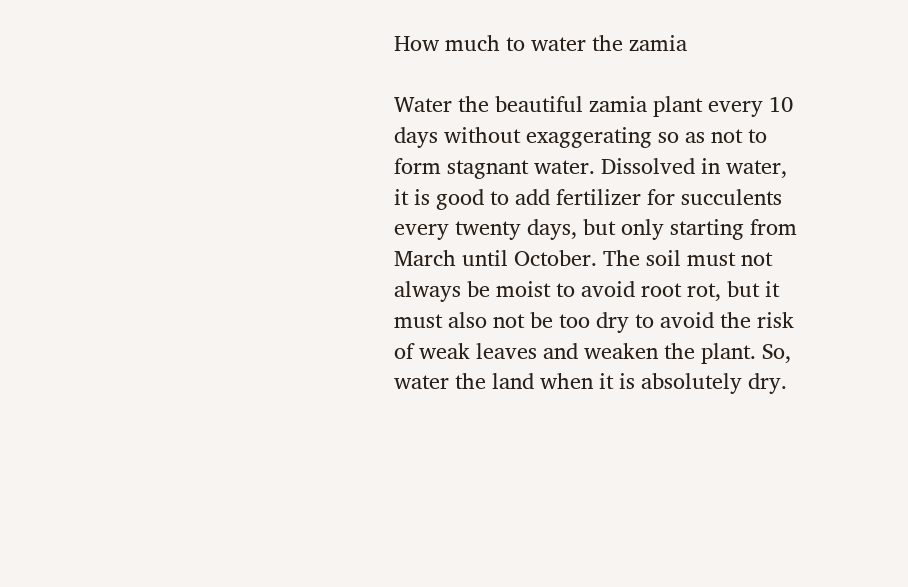How much to water the zamia

Water the beautiful zamia plant every 10 days without exaggerating so as not to form stagnant water. Dissolved in water, it is good to add fertilizer for succulents every twenty days, but only starting from March until October. The soil must not always be moist to avoid root rot, but it must also not be too dry to avoid the risk of weak leaves and weaken the plant. So, water the land when it is absolutely dry.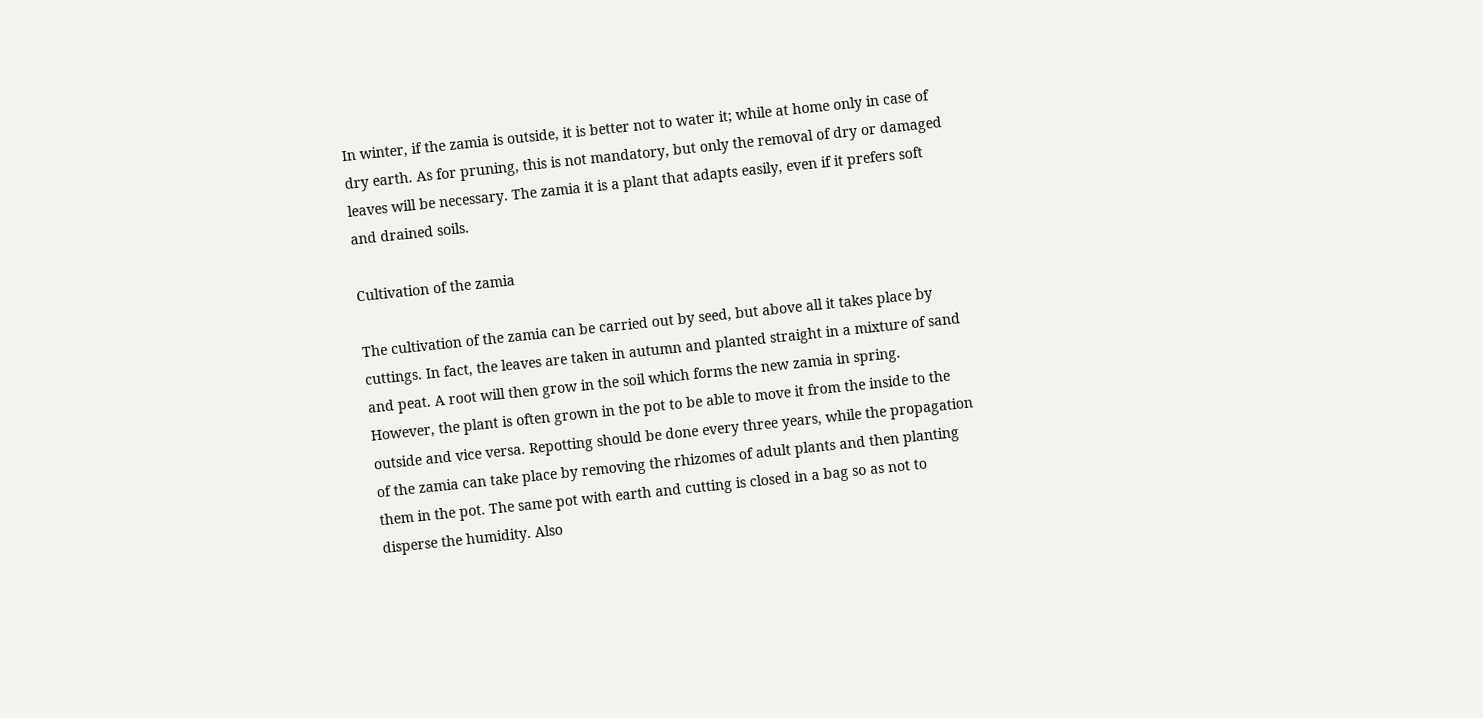In winter, if the zamia is outside, it is better not to water it; while at home only in case of dry earth. As for pruning, this is not mandatory, but only the removal of dry or damaged leaves will be necessary. The zamia it is a plant that adapts easily, even if it prefers soft and drained soils.

Cultivation of the zamia

The cultivation of the zamia can be carried out by seed, but above all it takes place by cuttings. In fact, the leaves are taken in autumn and planted straight in a mixture of sand and peat. A root will then grow in the soil which forms the new zamia in spring. However, the plant is often grown in the pot to be able to move it from the inside to the outside and vice versa. Repotting should be done every three years, while the propagation of the zamia can take place by removing the rhizomes of adult plants and then planting them in the pot. The same pot with earth and cutting is closed in a bag so as not to disperse the humidity. Also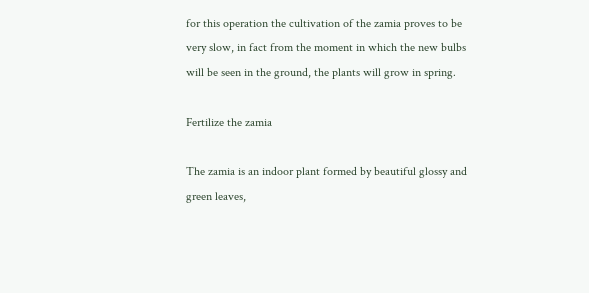for this operation the cultivation of the zamia proves to be very slow, in fact from the moment in which the new bulbs will be seen in the ground, the plants will grow in spring.

Fertilize the zamia

The zamia is an indoor plant formed by beautiful glossy and green leaves,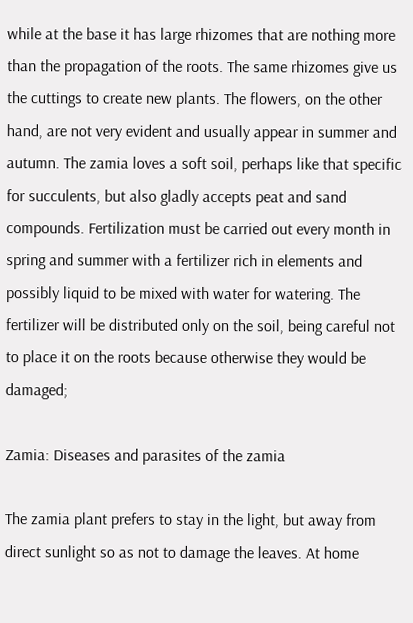while at the base it has large rhizomes that are nothing more than the propagation of the roots. The same rhizomes give us the cuttings to create new plants. The flowers, on the other hand, are not very evident and usually appear in summer and autumn. The zamia loves a soft soil, perhaps like that specific for succulents, but also gladly accepts peat and sand compounds. Fertilization must be carried out every month in spring and summer with a fertilizer rich in elements and possibly liquid to be mixed with water for watering. The fertilizer will be distributed only on the soil, being careful not to place it on the roots because otherwise they would be damaged;

Zamia: Diseases and parasites of the zamia

The zamia plant prefers to stay in the light, but away from direct sunlight so as not to damage the leaves. At home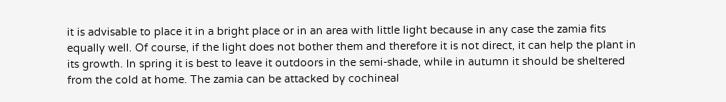it is advisable to place it in a bright place or in an area with little light because in any case the zamia fits equally well. Of course, if the light does not bother them and therefore it is not direct, it can help the plant in its growth. In spring it is best to leave it outdoors in the semi-shade, while in autumn it should be sheltered from the cold at home. The zamia can be attacked by cochineal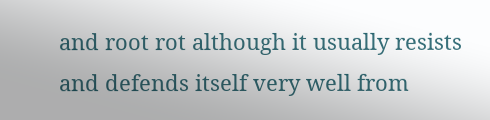and root rot although it usually resists and defends itself very well from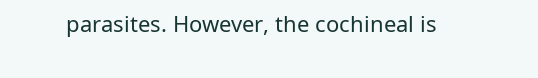parasites. However, the cochineal is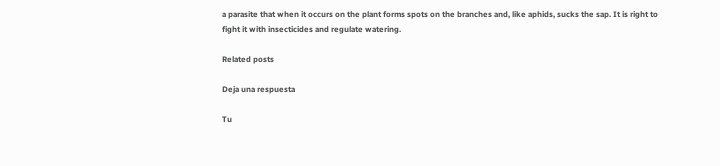a parasite that when it occurs on the plant forms spots on the branches and, like aphids, sucks the sap. It is right to fight it with insecticides and regulate watering.

Related posts

Deja una respuesta

Tu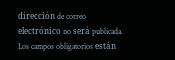dirección de correo electrónico no será publicada. Los campos obligatorios están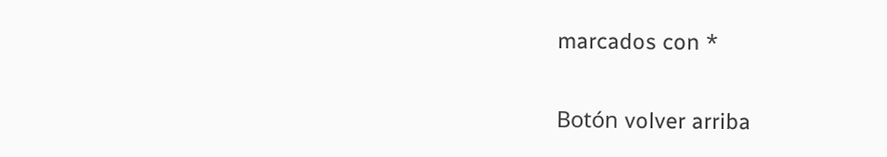marcados con *

Botón volver arriba